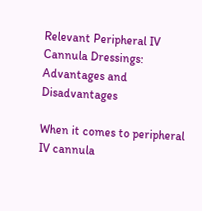Relevant Peripheral IV Cannula Dressings: Advantages and Disadvantages

When it comes to peripheral IV cannula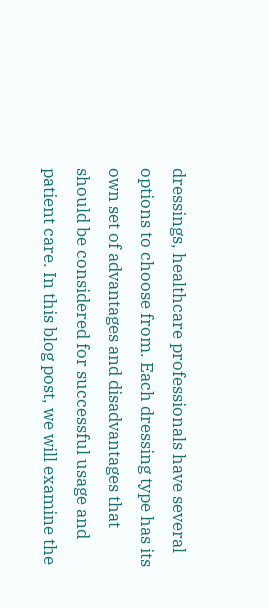dressings, healthcare professionals have several options to choose from. Each dressing type has its own set of advantages and disadvantages that should be considered for successful usage and patient care. In this blog post, we will examine the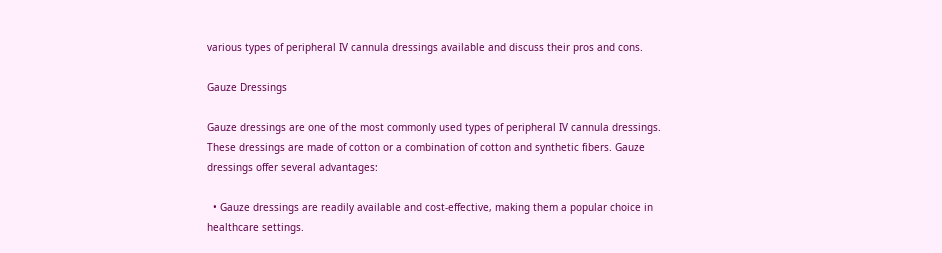various types of peripheral IV cannula dressings available and discuss their pros and cons.

Gauze Dressings

Gauze dressings are one of the most commonly used types of peripheral IV cannula dressings. These dressings are made of cotton or a combination of cotton and synthetic fibers. Gauze dressings offer several advantages:

  • Gauze dressings are readily available and cost-effective, making them a popular choice in healthcare settings.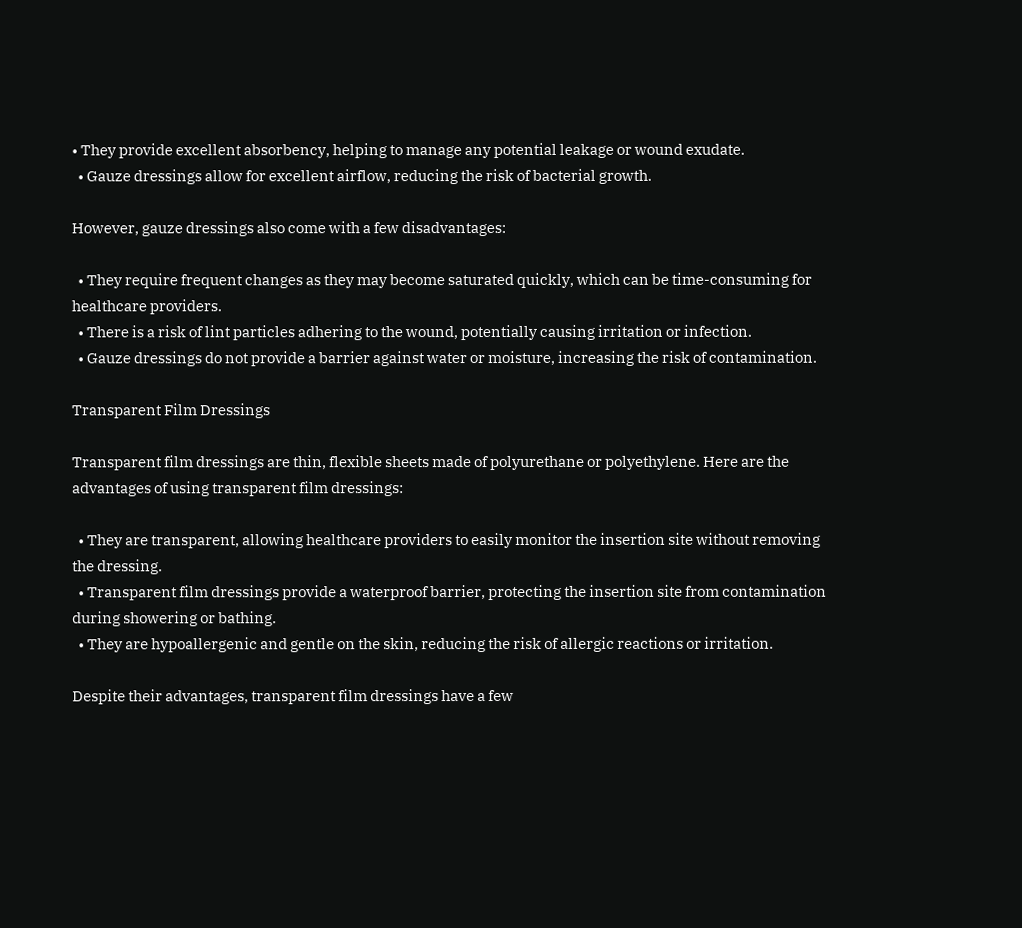• They provide excellent absorbency, helping to manage any potential leakage or wound exudate.
  • Gauze dressings allow for excellent airflow, reducing the risk of bacterial growth.

However, gauze dressings also come with a few disadvantages:

  • They require frequent changes as they may become saturated quickly, which can be time-consuming for healthcare providers.
  • There is a risk of lint particles adhering to the wound, potentially causing irritation or infection.
  • Gauze dressings do not provide a barrier against water or moisture, increasing the risk of contamination.

Transparent Film Dressings

Transparent film dressings are thin, flexible sheets made of polyurethane or polyethylene. Here are the advantages of using transparent film dressings:

  • They are transparent, allowing healthcare providers to easily monitor the insertion site without removing the dressing.
  • Transparent film dressings provide a waterproof barrier, protecting the insertion site from contamination during showering or bathing.
  • They are hypoallergenic and gentle on the skin, reducing the risk of allergic reactions or irritation.

Despite their advantages, transparent film dressings have a few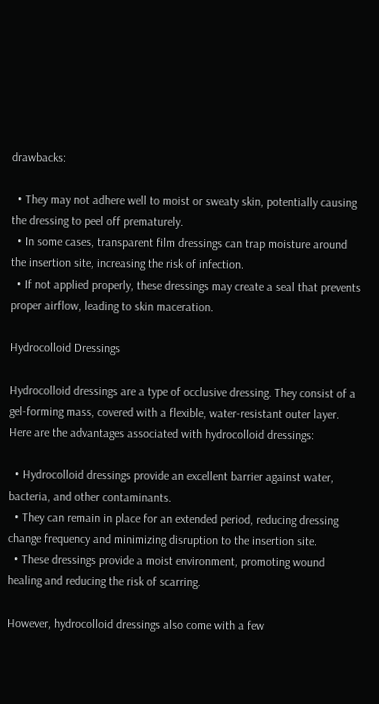drawbacks:

  • They may not adhere well to moist or sweaty skin, potentially causing the dressing to peel off prematurely.
  • In some cases, transparent film dressings can trap moisture around the insertion site, increasing the risk of infection.
  • If not applied properly, these dressings may create a seal that prevents proper airflow, leading to skin maceration.

Hydrocolloid Dressings

Hydrocolloid dressings are a type of occlusive dressing. They consist of a gel-forming mass, covered with a flexible, water-resistant outer layer. Here are the advantages associated with hydrocolloid dressings:

  • Hydrocolloid dressings provide an excellent barrier against water, bacteria, and other contaminants.
  • They can remain in place for an extended period, reducing dressing change frequency and minimizing disruption to the insertion site.
  • These dressings provide a moist environment, promoting wound healing and reducing the risk of scarring.

However, hydrocolloid dressings also come with a few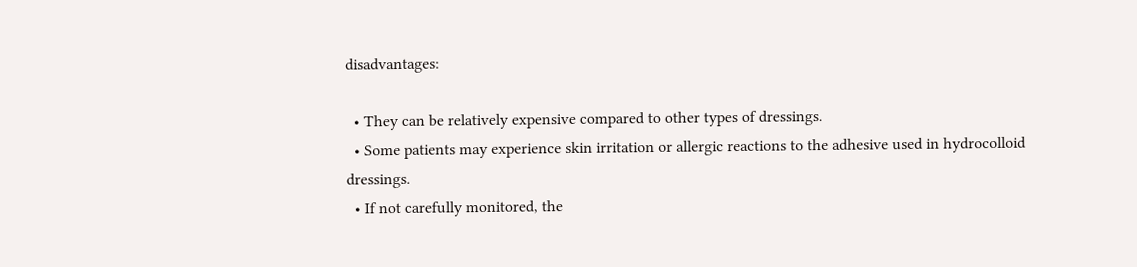disadvantages:

  • They can be relatively expensive compared to other types of dressings.
  • Some patients may experience skin irritation or allergic reactions to the adhesive used in hydrocolloid dressings.
  • If not carefully monitored, the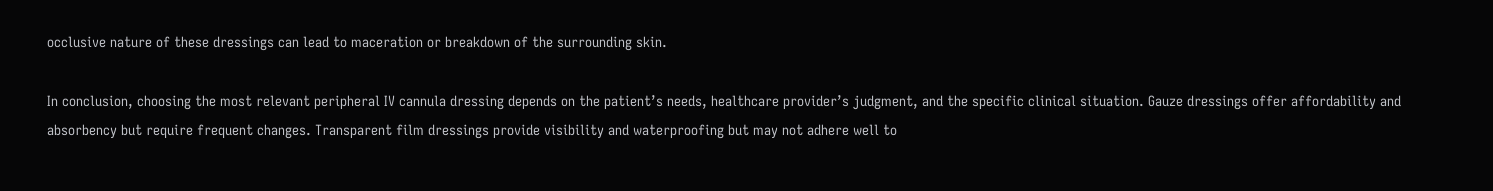occlusive nature of these dressings can lead to maceration or breakdown of the surrounding skin.

In conclusion, choosing the most relevant peripheral IV cannula dressing depends on the patient’s needs, healthcare provider’s judgment, and the specific clinical situation. Gauze dressings offer affordability and absorbency but require frequent changes. Transparent film dressings provide visibility and waterproofing but may not adhere well to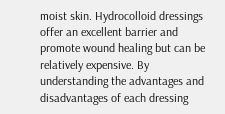moist skin. Hydrocolloid dressings offer an excellent barrier and promote wound healing but can be relatively expensive. By understanding the advantages and disadvantages of each dressing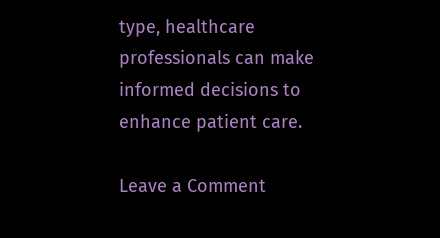type, healthcare professionals can make informed decisions to enhance patient care.

Leave a Comment